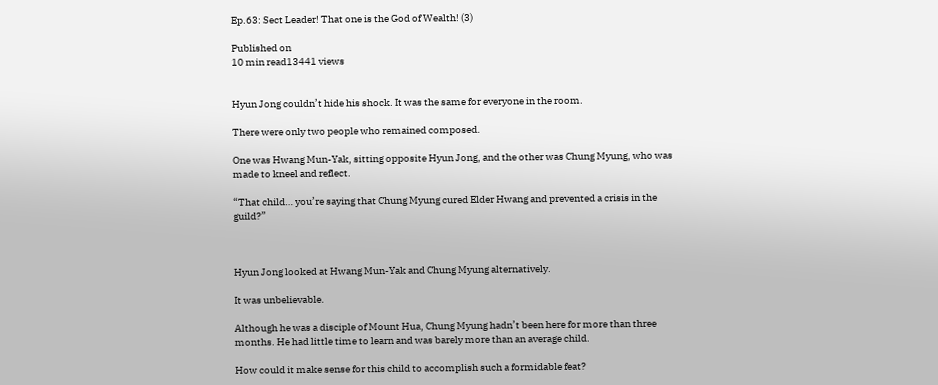Ep.63: Sect Leader! That one is the God of Wealth! (3)

Published on
10 min read13441 views


Hyun Jong couldn’t hide his shock. It was the same for everyone in the room.

There were only two people who remained composed.

One was Hwang Mun-Yak, sitting opposite Hyun Jong, and the other was Chung Myung, who was made to kneel and reflect.

“That child… you’re saying that Chung Myung cured Elder Hwang and prevented a crisis in the guild?”



Hyun Jong looked at Hwang Mun-Yak and Chung Myung alternatively.

It was unbelievable.

Although he was a disciple of Mount Hua, Chung Myung hadn’t been here for more than three months. He had little time to learn and was barely more than an average child.

How could it make sense for this child to accomplish such a formidable feat?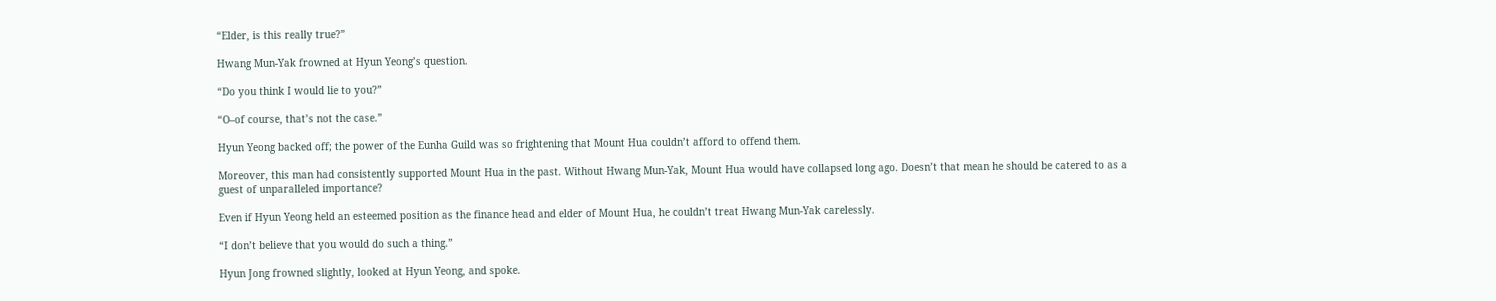“Elder, is this really true?”

Hwang Mun-Yak frowned at Hyun Yeong’s question.

“Do you think I would lie to you?”

“O–of course, that’s not the case.”

Hyun Yeong backed off; the power of the Eunha Guild was so frightening that Mount Hua couldn’t afford to offend them.

Moreover, this man had consistently supported Mount Hua in the past. Without Hwang Mun-Yak, Mount Hua would have collapsed long ago. Doesn’t that mean he should be catered to as a guest of unparalleled importance?

Even if Hyun Yeong held an esteemed position as the finance head and elder of Mount Hua, he couldn’t treat Hwang Mun-Yak carelessly.

“I don’t believe that you would do such a thing.”

Hyun Jong frowned slightly, looked at Hyun Yeong, and spoke.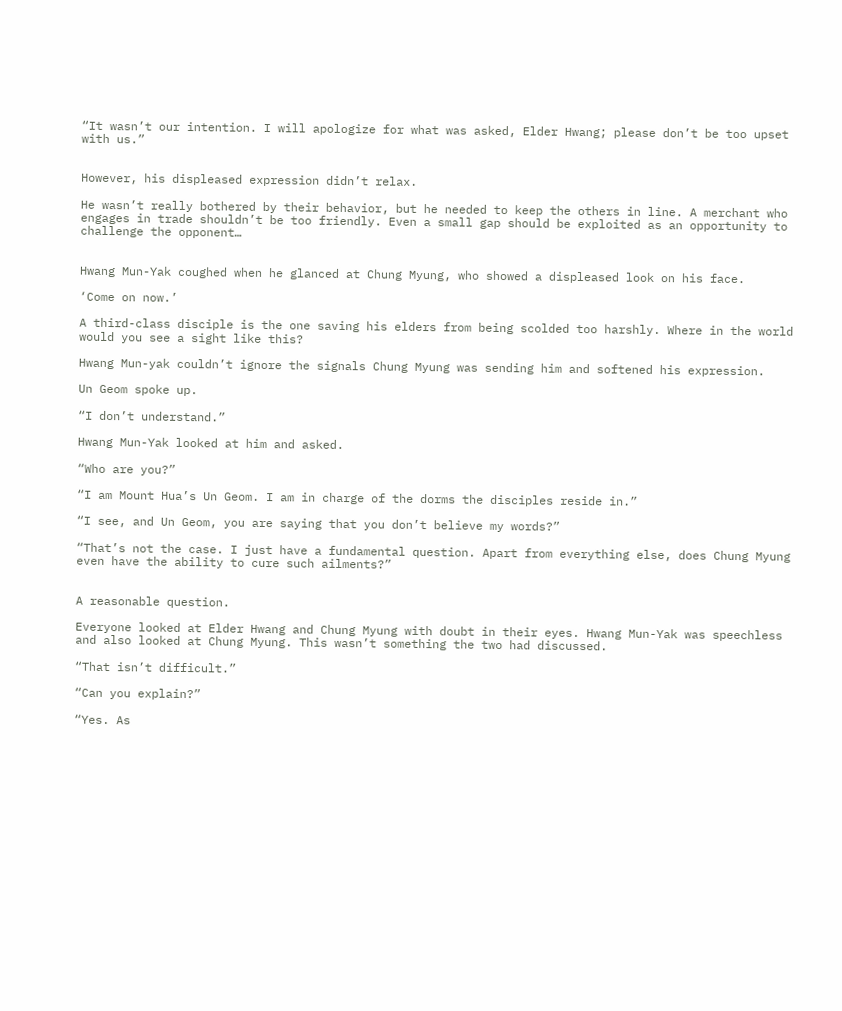“It wasn’t our intention. I will apologize for what was asked, Elder Hwang; please don’t be too upset with us.”


However, his displeased expression didn’t relax.

He wasn’t really bothered by their behavior, but he needed to keep the others in line. A merchant who engages in trade shouldn’t be too friendly. Even a small gap should be exploited as an opportunity to challenge the opponent…


Hwang Mun-Yak coughed when he glanced at Chung Myung, who showed a displeased look on his face.

‘Come on now.’

A third-class disciple is the one saving his elders from being scolded too harshly. Where in the world would you see a sight like this?

Hwang Mun-yak couldn’t ignore the signals Chung Myung was sending him and softened his expression.

Un Geom spoke up.

“I don’t understand.”

Hwang Mun-Yak looked at him and asked.

“Who are you?”

“I am Mount Hua’s Un Geom. I am in charge of the dorms the disciples reside in.”

“I see, and Un Geom, you are saying that you don’t believe my words?”

“That’s not the case. I just have a fundamental question. Apart from everything else, does Chung Myung even have the ability to cure such ailments?”


A reasonable question.

Everyone looked at Elder Hwang and Chung Myung with doubt in their eyes. Hwang Mun-Yak was speechless and also looked at Chung Myung. This wasn’t something the two had discussed.

“That isn’t difficult.”

“Can you explain?”

“Yes. As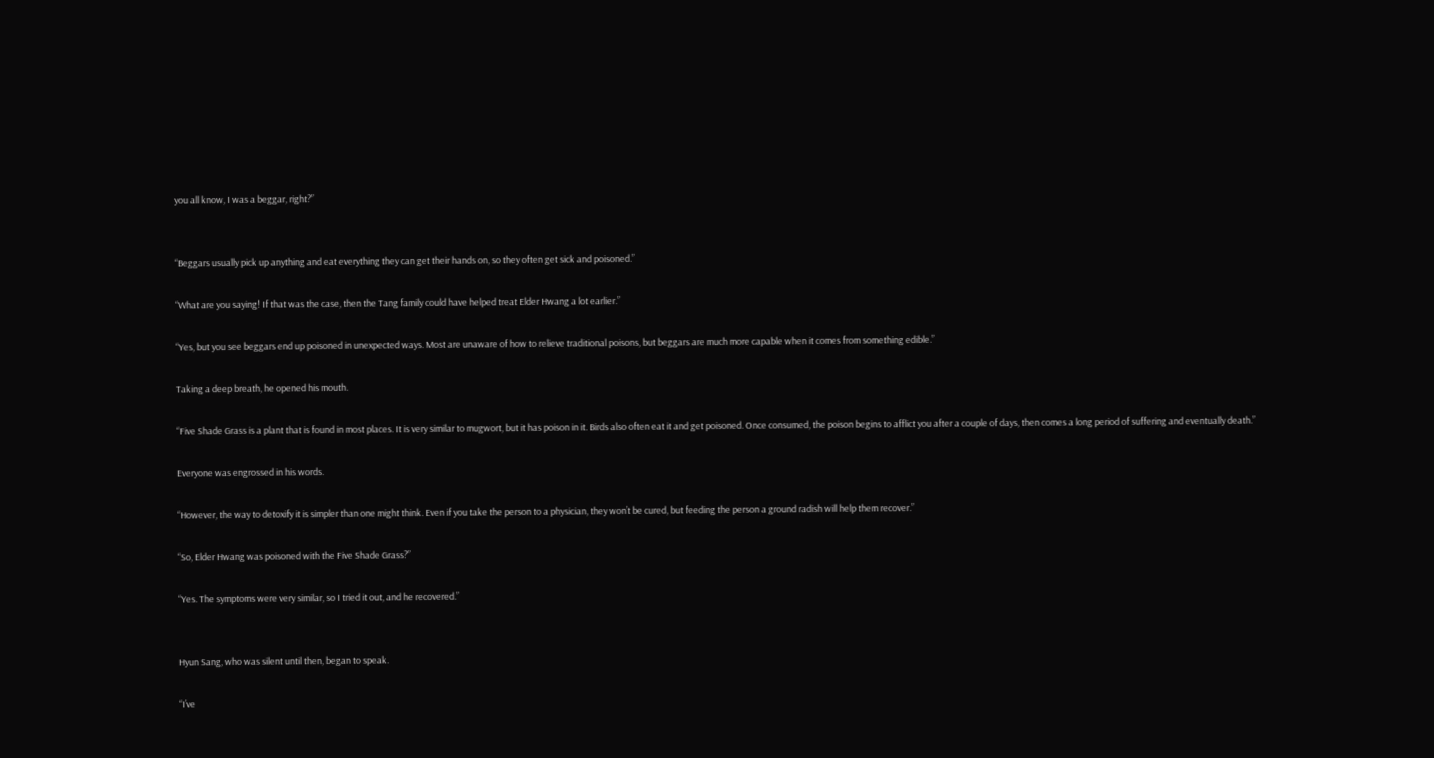you all know, I was a beggar, right?”


“Beggars usually pick up anything and eat everything they can get their hands on, so they often get sick and poisoned.”

“What are you saying! If that was the case, then the Tang family could have helped treat Elder Hwang a lot earlier.”

“Yes, but you see beggars end up poisoned in unexpected ways. Most are unaware of how to relieve traditional poisons, but beggars are much more capable when it comes from something edible.”

Taking a deep breath, he opened his mouth.

“Five Shade Grass is a plant that is found in most places. It is very similar to mugwort, but it has poison in it. Birds also often eat it and get poisoned. Once consumed, the poison begins to afflict you after a couple of days, then comes a long period of suffering and eventually death.”

Everyone was engrossed in his words.

“However, the way to detoxify it is simpler than one might think. Even if you take the person to a physician, they won’t be cured, but feeding the person a ground radish will help them recover.”

“So, Elder Hwang was poisoned with the Five Shade Grass?”

“Yes. The symptoms were very similar, so I tried it out, and he recovered.”


Hyun Sang, who was silent until then, began to speak.

“I’ve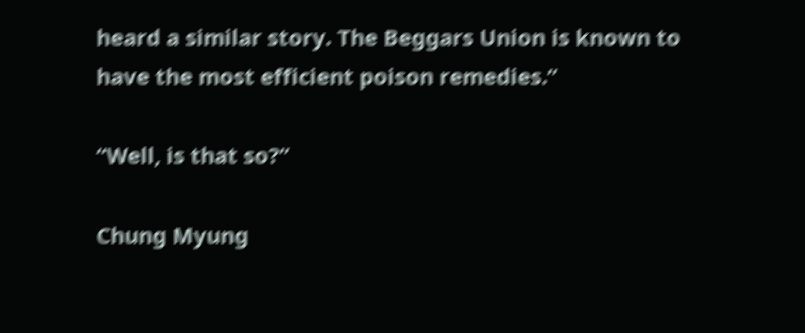heard a similar story. The Beggars Union is known to have the most efficient poison remedies.”

“Well, is that so?”

Chung Myung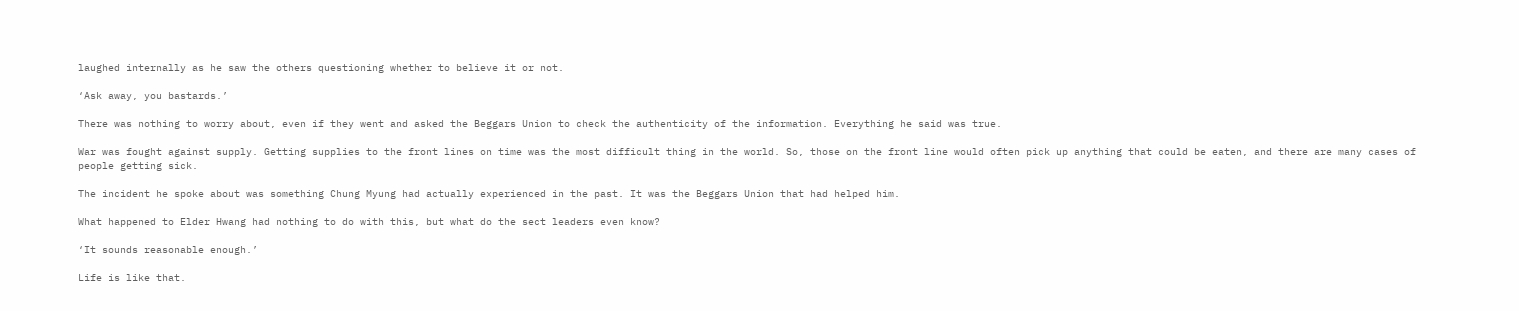laughed internally as he saw the others questioning whether to believe it or not.

‘Ask away, you bastards.’

There was nothing to worry about, even if they went and asked the Beggars Union to check the authenticity of the information. Everything he said was true.

War was fought against supply. Getting supplies to the front lines on time was the most difficult thing in the world. So, those on the front line would often pick up anything that could be eaten, and there are many cases of people getting sick.

The incident he spoke about was something Chung Myung had actually experienced in the past. It was the Beggars Union that had helped him.

What happened to Elder Hwang had nothing to do with this, but what do the sect leaders even know?

‘It sounds reasonable enough.’

Life is like that.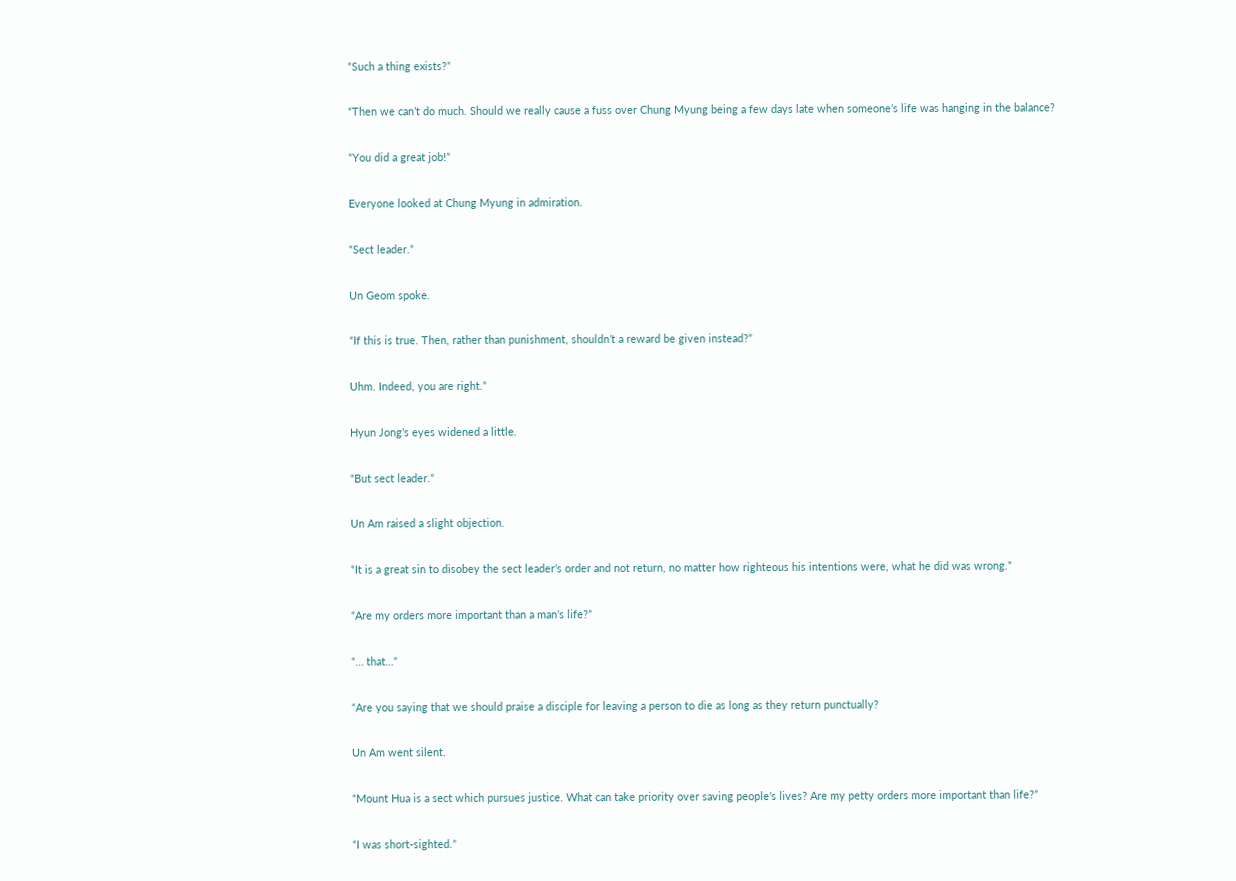“Such a thing exists?”

“Then we can’t do much. Should we really cause a fuss over Chung Myung being a few days late when someone’s life was hanging in the balance?

“You did a great job!”

Everyone looked at Chung Myung in admiration.

“Sect leader.”

Un Geom spoke.

“If this is true. Then, rather than punishment, shouldn’t a reward be given instead?”

Uhm. Indeed, you are right.”

Hyun Jong’s eyes widened a little.

“But sect leader.”

Un Am raised a slight objection.

“It is a great sin to disobey the sect leader’s order and not return, no matter how righteous his intentions were, what he did was wrong.”

“Are my orders more important than a man’s life?”

“… that…”

“Are you saying that we should praise a disciple for leaving a person to die as long as they return punctually?

Un Am went silent.

“Mount Hua is a sect which pursues justice. What can take priority over saving people’s lives? Are my petty orders more important than life?”

“I was short-sighted.”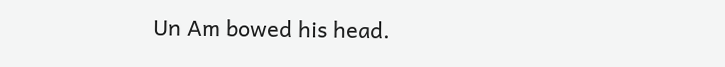Un Am bowed his head.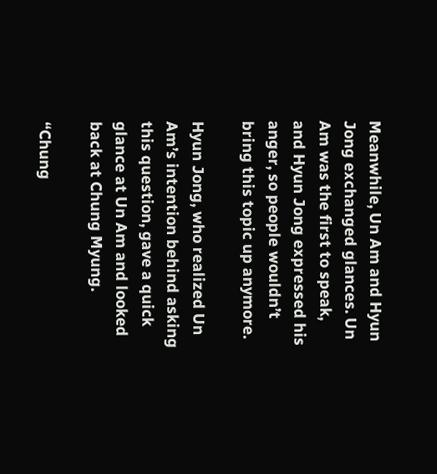Meanwhile, Un Am and Hyun Jong exchanged glances. Un Am was the first to speak, and Hyun Jong expressed his anger, so people wouldn’t bring this topic up anymore.

Hyun Jong, who realized Un Am’s intention behind asking this question, gave a quick glance at Un Am and looked back at Chung Myung.

“Chung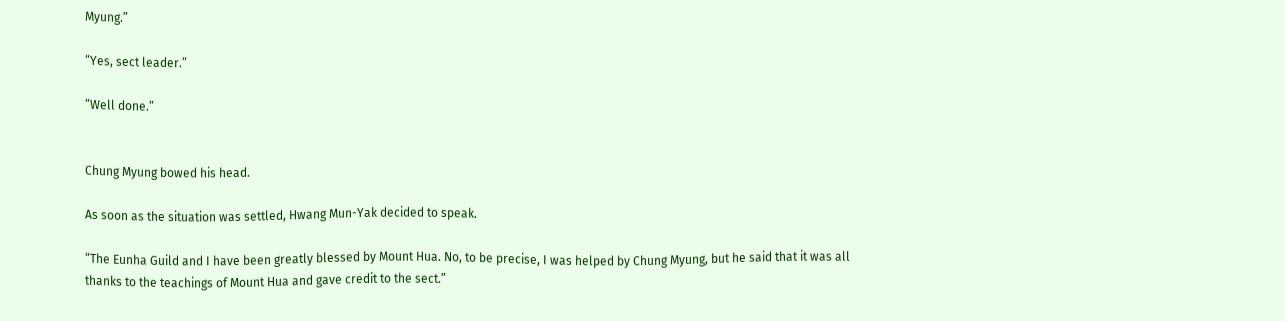Myung.”

“Yes, sect leader.”

“Well done.”


Chung Myung bowed his head.

As soon as the situation was settled, Hwang Mun-Yak decided to speak.

“The Eunha Guild and I have been greatly blessed by Mount Hua. No, to be precise, I was helped by Chung Myung, but he said that it was all thanks to the teachings of Mount Hua and gave credit to the sect.”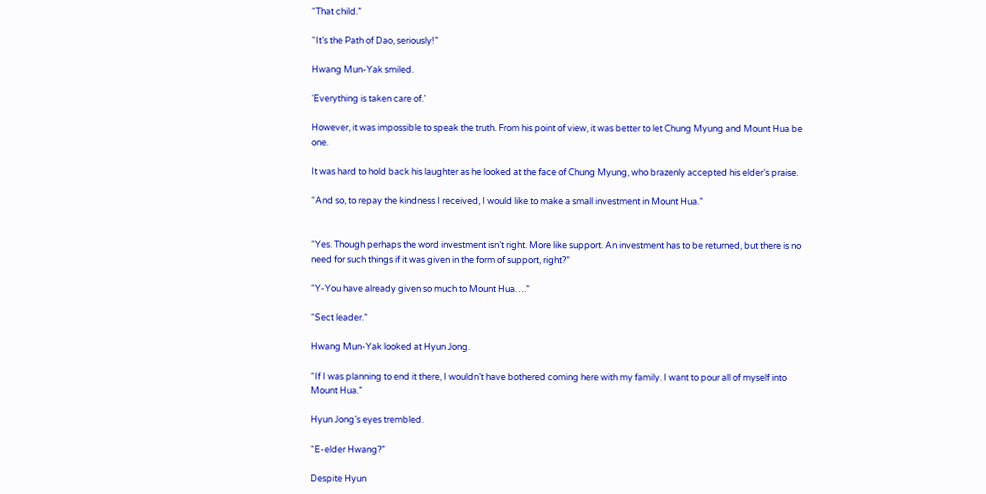“That child.”

“It’s the Path of Dao, seriously!”

Hwang Mun-Yak smiled.

‘Everything is taken care of.’

However, it was impossible to speak the truth. From his point of view, it was better to let Chung Myung and Mount Hua be one.

It was hard to hold back his laughter as he looked at the face of Chung Myung, who brazenly accepted his elder’s praise.

“And so, to repay the kindness I received, I would like to make a small investment in Mount Hua.”


“Yes. Though perhaps the word investment isn’t right. More like support. An investment has to be returned, but there is no need for such things if it was given in the form of support, right?”

“Y-You have already given so much to Mount Hua….”

“Sect leader.”

Hwang Mun-Yak looked at Hyun Jong.

“If I was planning to end it there, I wouldn’t have bothered coming here with my family. I want to pour all of myself into Mount Hua.”

Hyun Jong’s eyes trembled.

“E-elder Hwang?”

Despite Hyun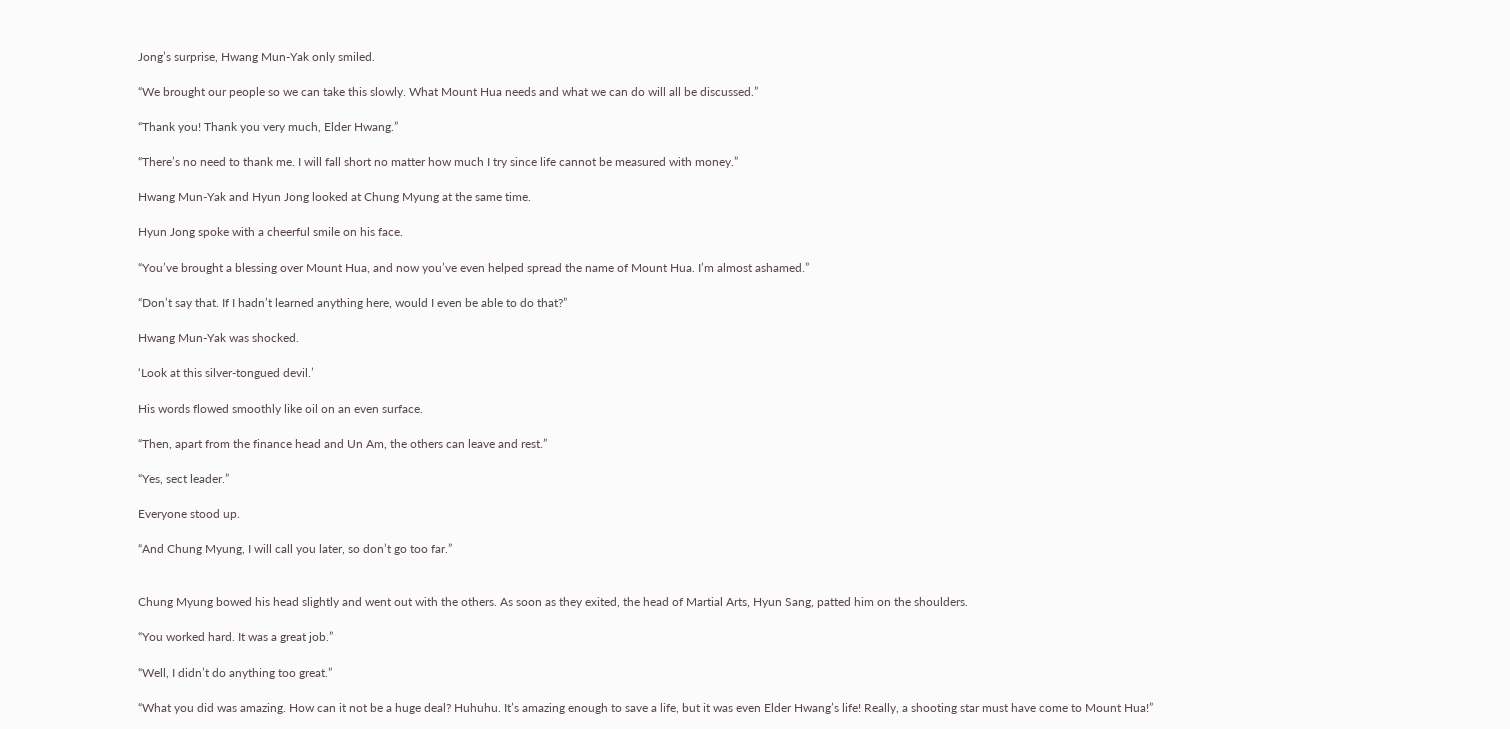Jong’s surprise, Hwang Mun-Yak only smiled.

“We brought our people so we can take this slowly. What Mount Hua needs and what we can do will all be discussed.”

“Thank you! Thank you very much, Elder Hwang.”

“There’s no need to thank me. I will fall short no matter how much I try since life cannot be measured with money.”

Hwang Mun-Yak and Hyun Jong looked at Chung Myung at the same time.

Hyun Jong spoke with a cheerful smile on his face.

“You’ve brought a blessing over Mount Hua, and now you’ve even helped spread the name of Mount Hua. I’m almost ashamed.”

“Don’t say that. If I hadn’t learned anything here, would I even be able to do that?”

Hwang Mun-Yak was shocked.

‘Look at this silver-tongued devil.’

His words flowed smoothly like oil on an even surface.

“Then, apart from the finance head and Un Am, the others can leave and rest.”

“Yes, sect leader.”

Everyone stood up.

“And Chung Myung, I will call you later, so don’t go too far.”


Chung Myung bowed his head slightly and went out with the others. As soon as they exited, the head of Martial Arts, Hyun Sang, patted him on the shoulders.

“You worked hard. It was a great job.”

“Well, I didn’t do anything too great.”

“What you did was amazing. How can it not be a huge deal? Huhuhu. It’s amazing enough to save a life, but it was even Elder Hwang’s life! Really, a shooting star must have come to Mount Hua!”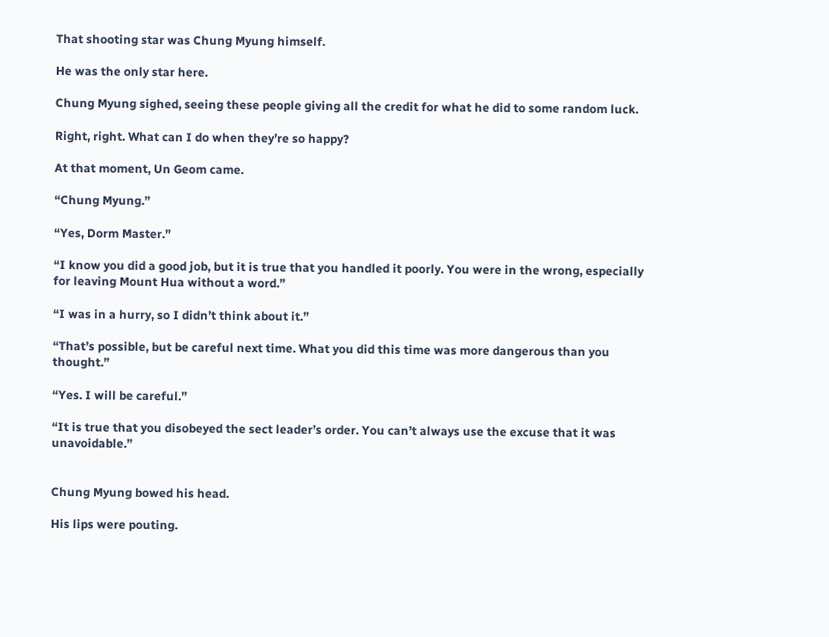That shooting star was Chung Myung himself.

He was the only star here.

Chung Myung sighed, seeing these people giving all the credit for what he did to some random luck.

Right, right. What can I do when they’re so happy?

At that moment, Un Geom came.

“Chung Myung.”

“Yes, Dorm Master.”

“I know you did a good job, but it is true that you handled it poorly. You were in the wrong, especially for leaving Mount Hua without a word.”

“I was in a hurry, so I didn’t think about it.”

“That’s possible, but be careful next time. What you did this time was more dangerous than you thought.”

“Yes. I will be careful.”

“It is true that you disobeyed the sect leader’s order. You can’t always use the excuse that it was unavoidable.”


Chung Myung bowed his head.

His lips were pouting.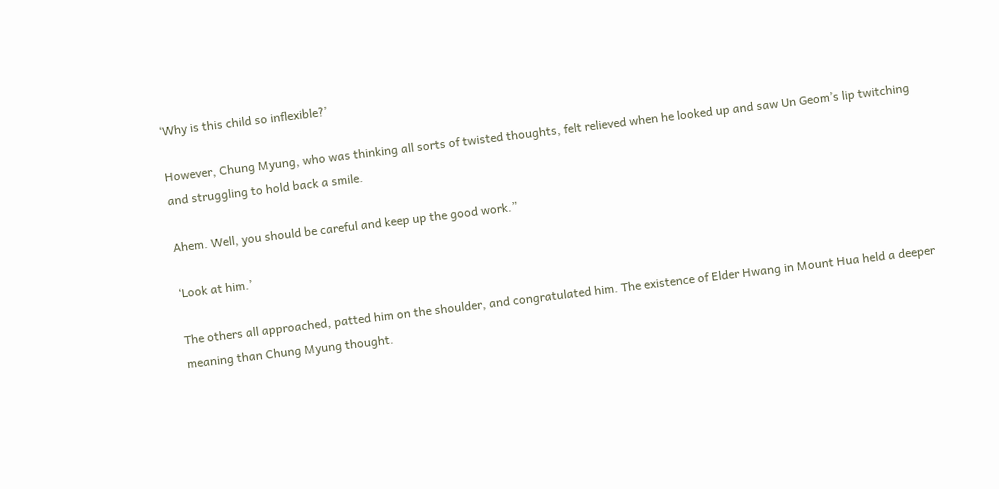‘Why is this child so inflexible?’

However, Chung Myung, who was thinking all sorts of twisted thoughts, felt relieved when he looked up and saw Un Geom’s lip twitching and struggling to hold back a smile.

Ahem. Well, you should be careful and keep up the good work.”

‘Look at him.’

The others all approached, patted him on the shoulder, and congratulated him. The existence of Elder Hwang in Mount Hua held a deeper meaning than Chung Myung thought.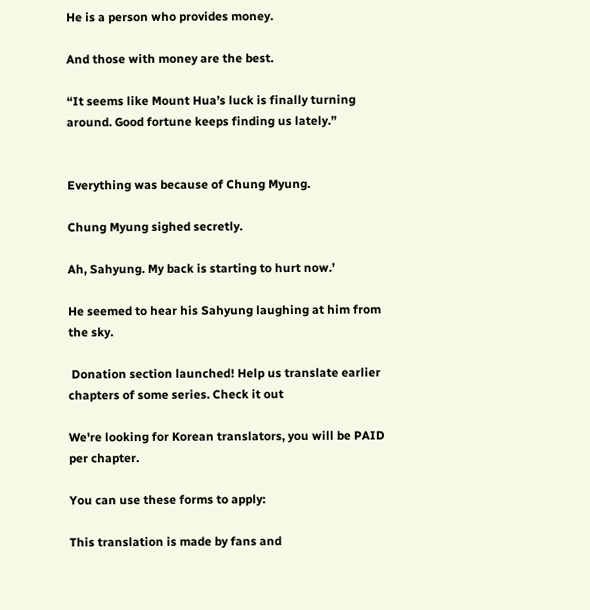He is a person who provides money.

And those with money are the best.

“It seems like Mount Hua’s luck is finally turning around. Good fortune keeps finding us lately.”


Everything was because of Chung Myung.

Chung Myung sighed secretly.

Ah, Sahyung. My back is starting to hurt now.’

He seemed to hear his Sahyung laughing at him from the sky.

 Donation section launched! Help us translate earlier chapters of some series. Check it out

We're looking for Korean translators, you will be PAID per chapter.

You can use these forms to apply:

This translation is made by fans and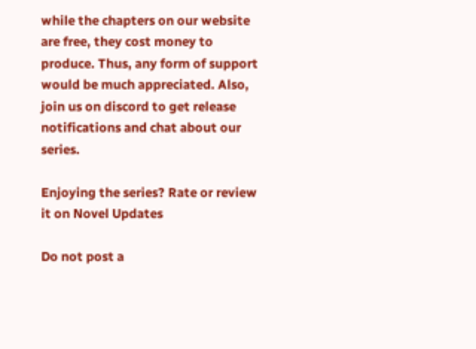while the chapters on our website are free, they cost money to produce. Thus, any form of support would be much appreciated. Also, join us on discord to get release notifications and chat about our series.

Enjoying the series? Rate or review it on Novel Updates

Do not post a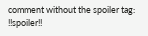comment without the spoiler tag: !!spoiler!!